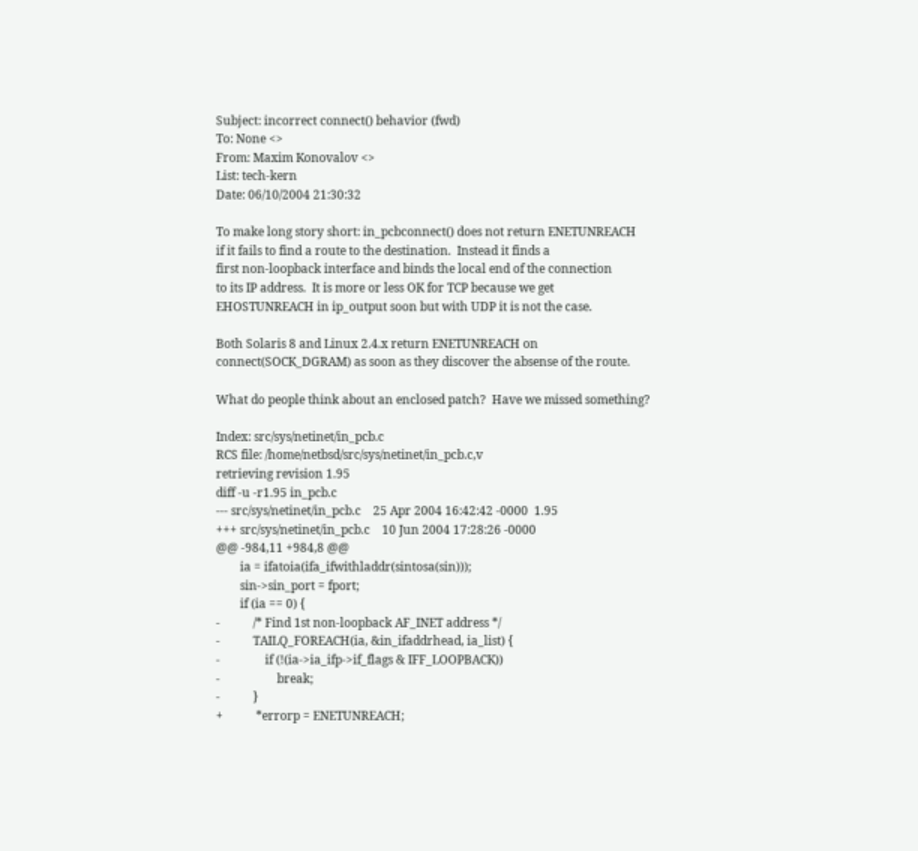Subject: incorrect connect() behavior (fwd)
To: None <>
From: Maxim Konovalov <>
List: tech-kern
Date: 06/10/2004 21:30:32

To make long story short: in_pcbconnect() does not return ENETUNREACH
if it fails to find a route to the destination.  Instead it finds a
first non-loopback interface and binds the local end of the connection
to its IP address.  It is more or less OK for TCP because we get
EHOSTUNREACH in ip_output soon but with UDP it is not the case.

Both Solaris 8 and Linux 2.4.x return ENETUNREACH on
connect(SOCK_DGRAM) as soon as they discover the absense of the route.

What do people think about an enclosed patch?  Have we missed something?

Index: src/sys/netinet/in_pcb.c
RCS file: /home/netbsd/src/sys/netinet/in_pcb.c,v
retrieving revision 1.95
diff -u -r1.95 in_pcb.c
--- src/sys/netinet/in_pcb.c    25 Apr 2004 16:42:42 -0000  1.95
+++ src/sys/netinet/in_pcb.c    10 Jun 2004 17:28:26 -0000
@@ -984,11 +984,8 @@
        ia = ifatoia(ifa_ifwithladdr(sintosa(sin)));
        sin->sin_port = fport;
        if (ia == 0) {
-           /* Find 1st non-loopback AF_INET address */
-           TAILQ_FOREACH(ia, &in_ifaddrhead, ia_list) {
-               if (!(ia->ia_ifp->if_flags & IFF_LOOPBACK))
-                   break;
-           }
+           *errorp = ENETUNREACH;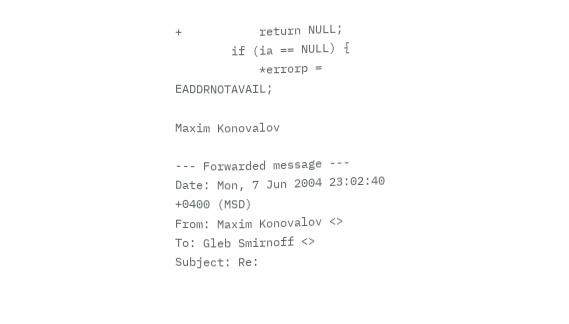+           return NULL;
        if (ia == NULL) {
            *errorp = EADDRNOTAVAIL;

Maxim Konovalov

--- Forwarded message ---
Date: Mon, 7 Jun 2004 23:02:40 +0400 (MSD)
From: Maxim Konovalov <>
To: Gleb Smirnoff <>
Subject: Re: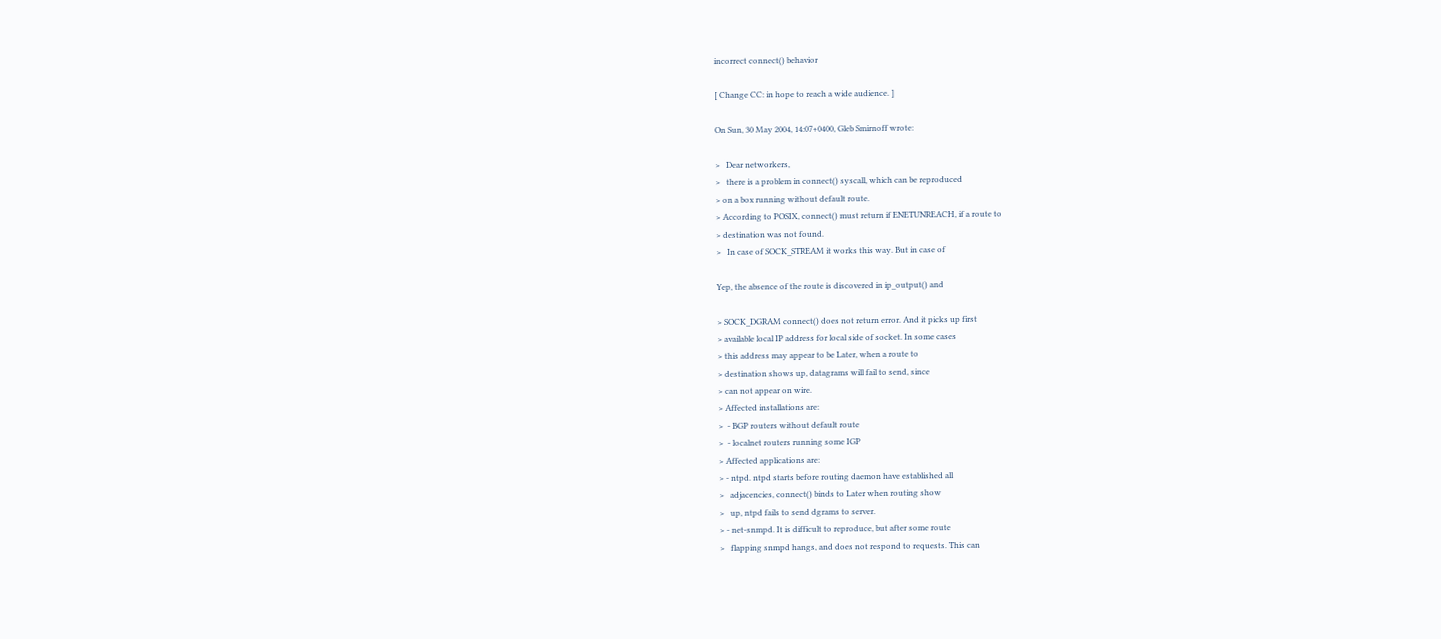incorrect connect() behavior

[ Change CC: in hope to reach a wide audience. ]

On Sun, 30 May 2004, 14:07+0400, Gleb Smirnoff wrote:

>   Dear networkers,
>   there is a problem in connect() syscall, which can be reproduced
> on a box running without default route.
> According to POSIX, connect() must return if ENETUNREACH, if a route to
> destination was not found.
>   In case of SOCK_STREAM it works this way. But in case of

Yep, the absence of the route is discovered in ip_output() and

> SOCK_DGRAM connect() does not return error. And it picks up first
> available local IP address for local side of socket. In some cases
> this address may appear to be Later, when a route to
> destination shows up, datagrams will fail to send, since
> can not appear on wire.
> Affected installations are:
>  - BGP routers without default route
>  - localnet routers running some IGP
> Affected applications are:
> - ntpd. ntpd starts before routing daemon have established all
>   adjacencies, connect() binds to Later when routing show
>   up, ntpd fails to send dgrams to server.
> - net-snmpd. It is difficult to reproduce, but after some route
>   flapping snmpd hangs, and does not respond to requests. This can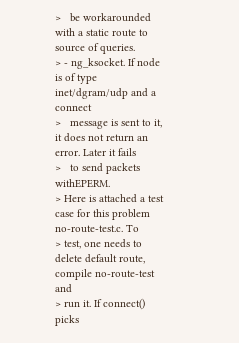>   be workarounded with a static route to source of queries.
> - ng_ksocket. If node is of type inet/dgram/udp and a connect
>   message is sent to it, it does not return an error. Later it fails
>   to send packets withEPERM.
> Here is attached a test case for this problem no-route-test.c. To
> test, one needs to delete default route, compile no-route-test and
> run it. If connect() picks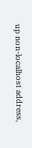up non-localhost address,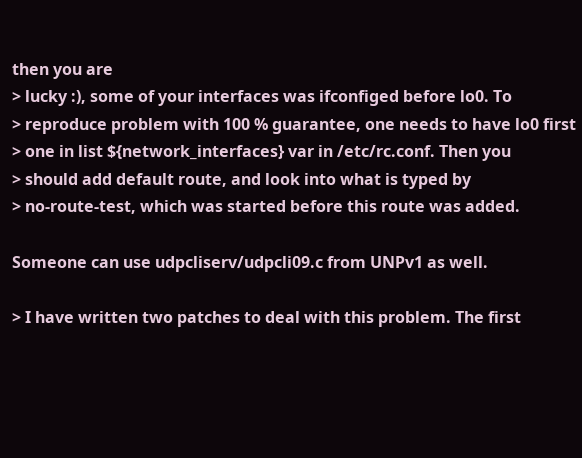then you are
> lucky :), some of your interfaces was ifconfiged before lo0. To
> reproduce problem with 100 % guarantee, one needs to have lo0 first
> one in list ${network_interfaces} var in /etc/rc.conf. Then you
> should add default route, and look into what is typed by
> no-route-test, which was started before this route was added.

Someone can use udpcliserv/udpcli09.c from UNPv1 as well.

> I have written two patches to deal with this problem. The first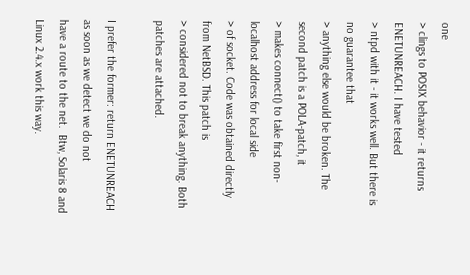one
> clings to POSIX behavior - it returns ENETUNREACH. I have tested
> ntpd with it - it works well. But there is no guarantee that
> anything else would be broken. The second patch is a POLA-patch, it
> makes connect() to take first non-localhost address for local side
> of socket. Code was obtained directly from NetBSD. This patch is
> considered not to break anything. Both patches are attached.

I prefer the former: return ENETUNREACH as soon as we detect we do not
have a route to the net.  Btw, Solaris 8 and Linux 2.4.x work this way.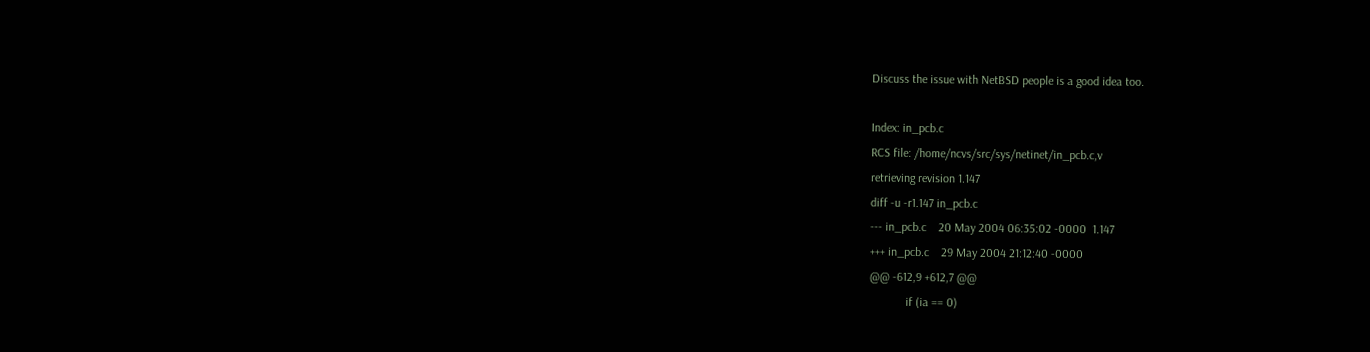Discuss the issue with NetBSD people is a good idea too.

Index: in_pcb.c
RCS file: /home/ncvs/src/sys/netinet/in_pcb.c,v
retrieving revision 1.147
diff -u -r1.147 in_pcb.c
--- in_pcb.c    20 May 2004 06:35:02 -0000  1.147
+++ in_pcb.c    29 May 2004 21:12:40 -0000
@@ -612,9 +612,7 @@
            if (ia == 0)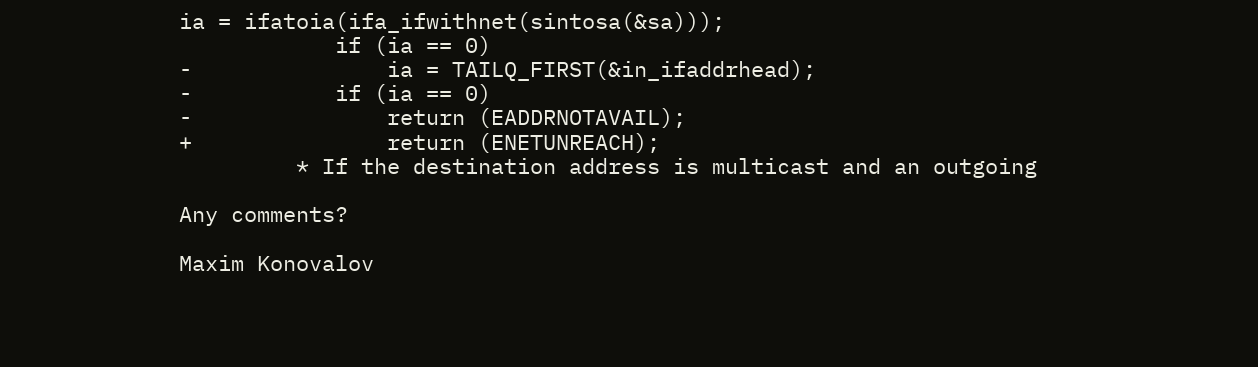ia = ifatoia(ifa_ifwithnet(sintosa(&sa)));
            if (ia == 0)
-               ia = TAILQ_FIRST(&in_ifaddrhead);
-           if (ia == 0)
-               return (EADDRNOTAVAIL);
+               return (ENETUNREACH);
         * If the destination address is multicast and an outgoing

Any comments?

Maxim Konovalov